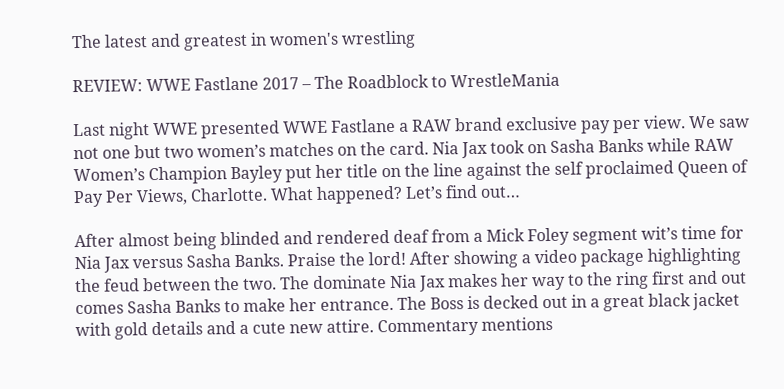The latest and greatest in women's wrestling

REVIEW: WWE Fastlane 2017 – The Roadblock to WrestleMania

Last night WWE presented WWE Fastlane a RAW brand exclusive pay per view. We saw not one but two women’s matches on the card. Nia Jax took on Sasha Banks while RAW Women’s Champion Bayley put her title on the line against the self proclaimed Queen of Pay Per Views, Charlotte. What happened? Let’s find out…

After almost being blinded and rendered deaf from a Mick Foley segment wit’s time for Nia Jax versus Sasha Banks. Praise the lord! After showing a video package highlighting the feud between the two. The dominate Nia Jax makes her way to the ring first and out comes Sasha Banks to make her entrance. The Boss is decked out in a great black jacket with gold details and a cute new attire. Commentary mentions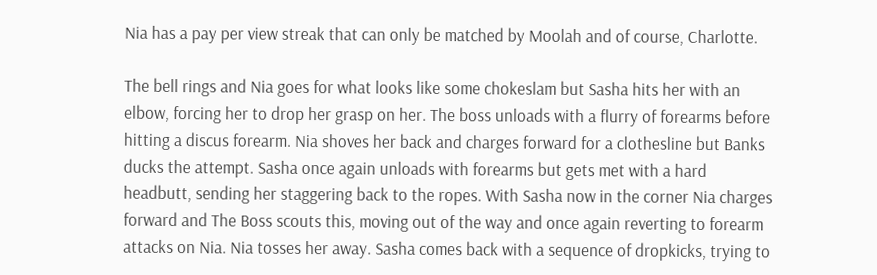Nia has a pay per view streak that can only be matched by Moolah and of course, Charlotte.

The bell rings and Nia goes for what looks like some chokeslam but Sasha hits her with an elbow, forcing her to drop her grasp on her. The boss unloads with a flurry of forearms before hitting a discus forearm. Nia shoves her back and charges forward for a clothesline but Banks ducks the attempt. Sasha once again unloads with forearms but gets met with a hard headbutt, sending her staggering back to the ropes. With Sasha now in the corner Nia charges forward and The Boss scouts this, moving out of the way and once again reverting to forearm attacks on Nia. Nia tosses her away. Sasha comes back with a sequence of dropkicks, trying to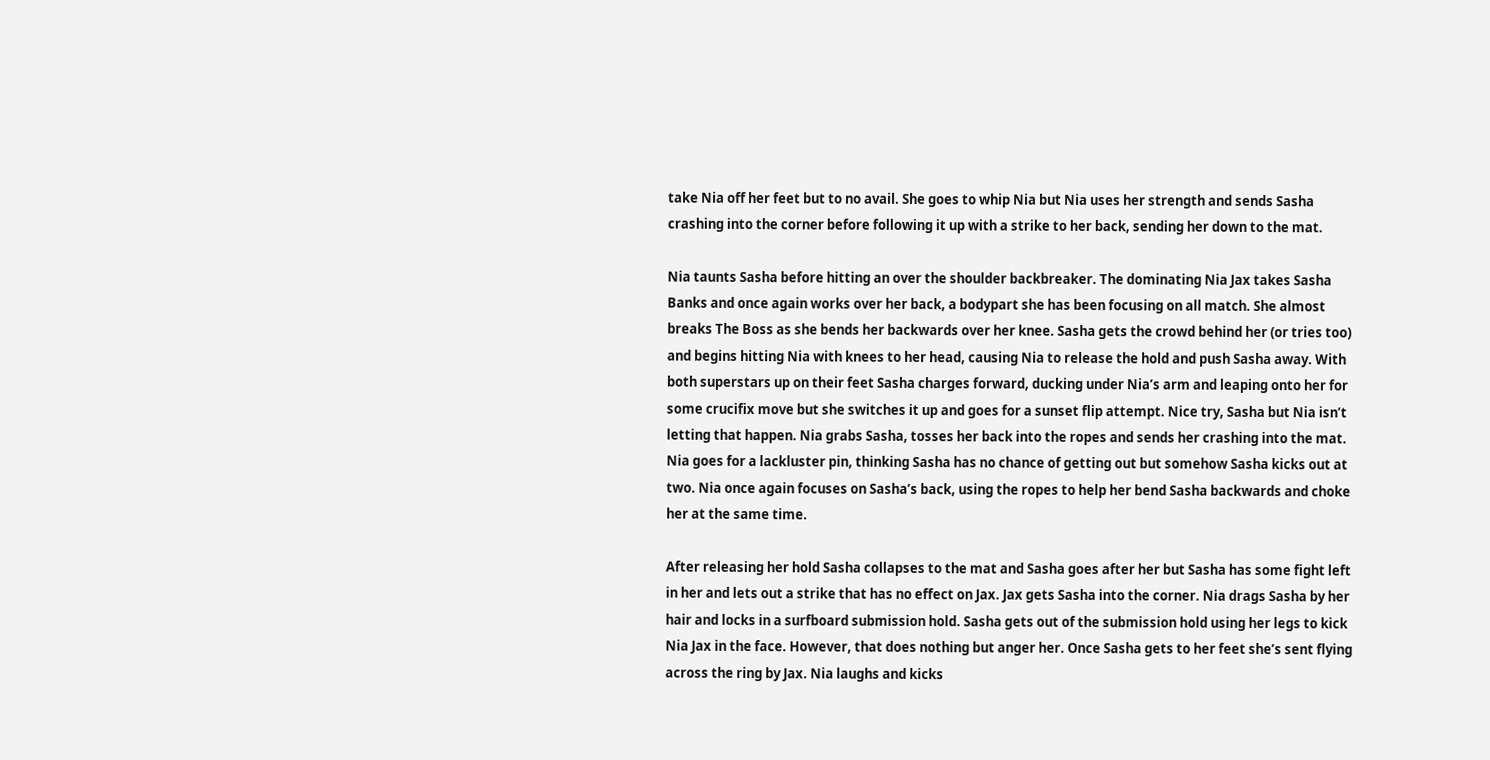take Nia off her feet but to no avail. She goes to whip Nia but Nia uses her strength and sends Sasha crashing into the corner before following it up with a strike to her back, sending her down to the mat.

Nia taunts Sasha before hitting an over the shoulder backbreaker. The dominating Nia Jax takes Sasha Banks and once again works over her back, a bodypart she has been focusing on all match. She almost breaks The Boss as she bends her backwards over her knee. Sasha gets the crowd behind her (or tries too) and begins hitting Nia with knees to her head, causing Nia to release the hold and push Sasha away. With both superstars up on their feet Sasha charges forward, ducking under Nia’s arm and leaping onto her for some crucifix move but she switches it up and goes for a sunset flip attempt. Nice try, Sasha but Nia isn’t letting that happen. Nia grabs Sasha, tosses her back into the ropes and sends her crashing into the mat. Nia goes for a lackluster pin, thinking Sasha has no chance of getting out but somehow Sasha kicks out at two. Nia once again focuses on Sasha’s back, using the ropes to help her bend Sasha backwards and choke her at the same time.

After releasing her hold Sasha collapses to the mat and Sasha goes after her but Sasha has some fight left in her and lets out a strike that has no effect on Jax. Jax gets Sasha into the corner. Nia drags Sasha by her hair and locks in a surfboard submission hold. Sasha gets out of the submission hold using her legs to kick Nia Jax in the face. However, that does nothing but anger her. Once Sasha gets to her feet she’s sent flying across the ring by Jax. Nia laughs and kicks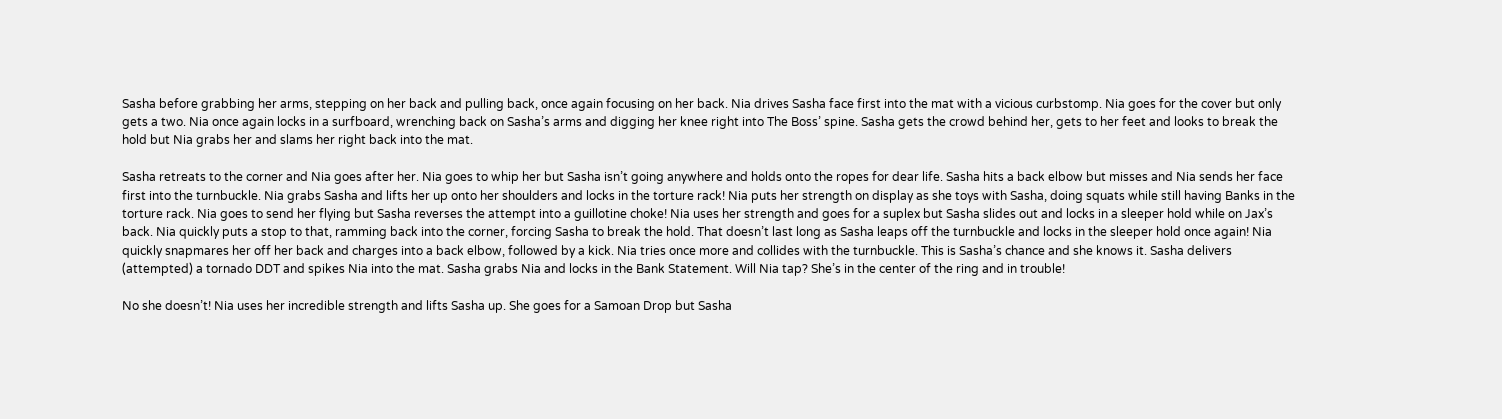Sasha before grabbing her arms, stepping on her back and pulling back, once again focusing on her back. Nia drives Sasha face first into the mat with a vicious curbstomp. Nia goes for the cover but only gets a two. Nia once again locks in a surfboard, wrenching back on Sasha’s arms and digging her knee right into The Boss’ spine. Sasha gets the crowd behind her, gets to her feet and looks to break the hold but Nia grabs her and slams her right back into the mat.

Sasha retreats to the corner and Nia goes after her. Nia goes to whip her but Sasha isn’t going anywhere and holds onto the ropes for dear life. Sasha hits a back elbow but misses and Nia sends her face first into the turnbuckle. Nia grabs Sasha and lifts her up onto her shoulders and locks in the torture rack! Nia puts her strength on display as she toys with Sasha, doing squats while still having Banks in the torture rack. Nia goes to send her flying but Sasha reverses the attempt into a guillotine choke! Nia uses her strength and goes for a suplex but Sasha slides out and locks in a sleeper hold while on Jax’s back. Nia quickly puts a stop to that, ramming back into the corner, forcing Sasha to break the hold. That doesn’t last long as Sasha leaps off the turnbuckle and locks in the sleeper hold once again! Nia quickly snapmares her off her back and charges into a back elbow, followed by a kick. Nia tries once more and collides with the turnbuckle. This is Sasha’s chance and she knows it. Sasha delivers (attempted) a tornado DDT and spikes Nia into the mat. Sasha grabs Nia and locks in the Bank Statement. Will Nia tap? She’s in the center of the ring and in trouble!

No she doesn’t! Nia uses her incredible strength and lifts Sasha up. She goes for a Samoan Drop but Sasha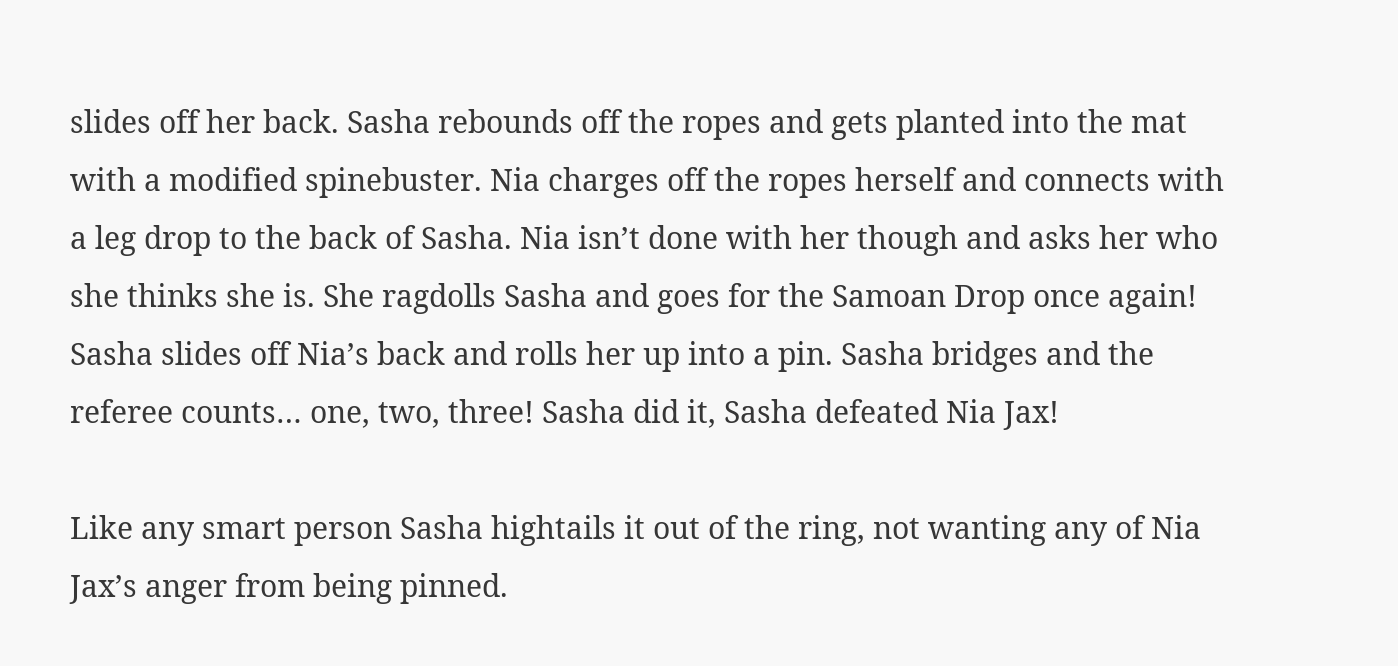slides off her back. Sasha rebounds off the ropes and gets planted into the mat with a modified spinebuster. Nia charges off the ropes herself and connects with a leg drop to the back of Sasha. Nia isn’t done with her though and asks her who she thinks she is. She ragdolls Sasha and goes for the Samoan Drop once again! Sasha slides off Nia’s back and rolls her up into a pin. Sasha bridges and the referee counts… one, two, three! Sasha did it, Sasha defeated Nia Jax!

Like any smart person Sasha hightails it out of the ring, not wanting any of Nia Jax’s anger from being pinned.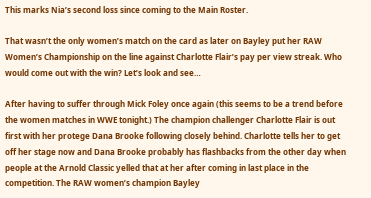This marks Nia’s second loss since coming to the Main Roster.

That wasn’t the only women’s match on the card as later on Bayley put her RAW Women’s Championship on the line against Charlotte Flair’s pay per view streak. Who would come out with the win? Let’s look and see…

After having to suffer through Mick Foley once again (this seems to be a trend before the women matches in WWE tonight.) The champion challenger Charlotte Flair is out first with her protege Dana Brooke following closely behind. Charlotte tells her to get off her stage now and Dana Brooke probably has flashbacks from the other day when people at the Arnold Classic yelled that at her after coming in last place in the competition. The RAW women’s champion Bayley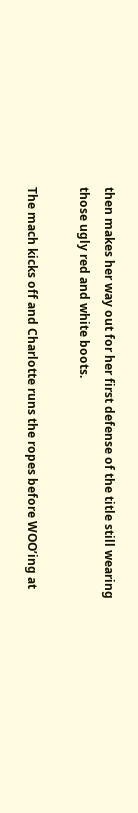then makes her way out for her first defense of the title still wearing those ugly red and white boots.

The mach kicks off and Charlotte runs the ropes before WOO’ing at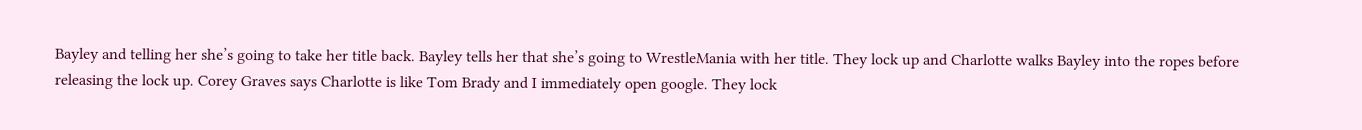Bayley and telling her she’s going to take her title back. Bayley tells her that she’s going to WrestleMania with her title. They lock up and Charlotte walks Bayley into the ropes before releasing the lock up. Corey Graves says Charlotte is like Tom Brady and I immediately open google. They lock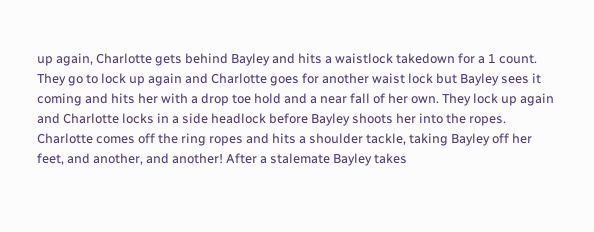up again, Charlotte gets behind Bayley and hits a waistlock takedown for a 1 count. They go to lock up again and Charlotte goes for another waist lock but Bayley sees it coming and hits her with a drop toe hold and a near fall of her own. They lock up again and Charlotte locks in a side headlock before Bayley shoots her into the ropes. Charlotte comes off the ring ropes and hits a shoulder tackle, taking Bayley off her feet, and another, and another! After a stalemate Bayley takes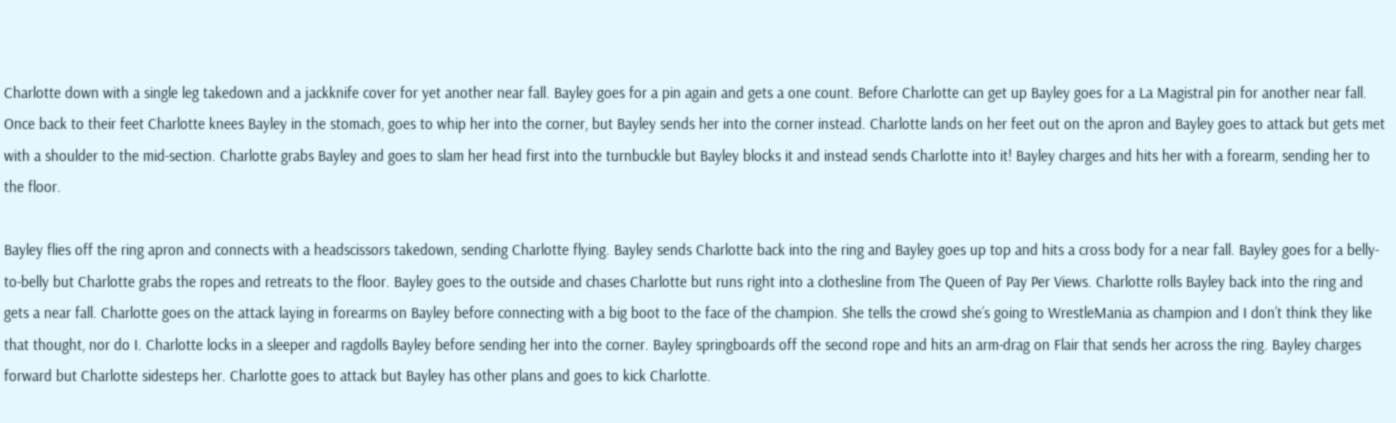Charlotte down with a single leg takedown and a jackknife cover for yet another near fall. Bayley goes for a pin again and gets a one count. Before Charlotte can get up Bayley goes for a La Magistral pin for another near fall. Once back to their feet Charlotte knees Bayley in the stomach, goes to whip her into the corner, but Bayley sends her into the corner instead. Charlotte lands on her feet out on the apron and Bayley goes to attack but gets met with a shoulder to the mid-section. Charlotte grabs Bayley and goes to slam her head first into the turnbuckle but Bayley blocks it and instead sends Charlotte into it! Bayley charges and hits her with a forearm, sending her to the floor.

Bayley flies off the ring apron and connects with a headscissors takedown, sending Charlotte flying. Bayley sends Charlotte back into the ring and Bayley goes up top and hits a cross body for a near fall. Bayley goes for a belly-to-belly but Charlotte grabs the ropes and retreats to the floor. Bayley goes to the outside and chases Charlotte but runs right into a clothesline from The Queen of Pay Per Views. Charlotte rolls Bayley back into the ring and gets a near fall. Charlotte goes on the attack laying in forearms on Bayley before connecting with a big boot to the face of the champion. She tells the crowd she’s going to WrestleMania as champion and I don’t think they like that thought, nor do I. Charlotte locks in a sleeper and ragdolls Bayley before sending her into the corner. Bayley springboards off the second rope and hits an arm-drag on Flair that sends her across the ring. Bayley charges forward but Charlotte sidesteps her. Charlotte goes to attack but Bayley has other plans and goes to kick Charlotte.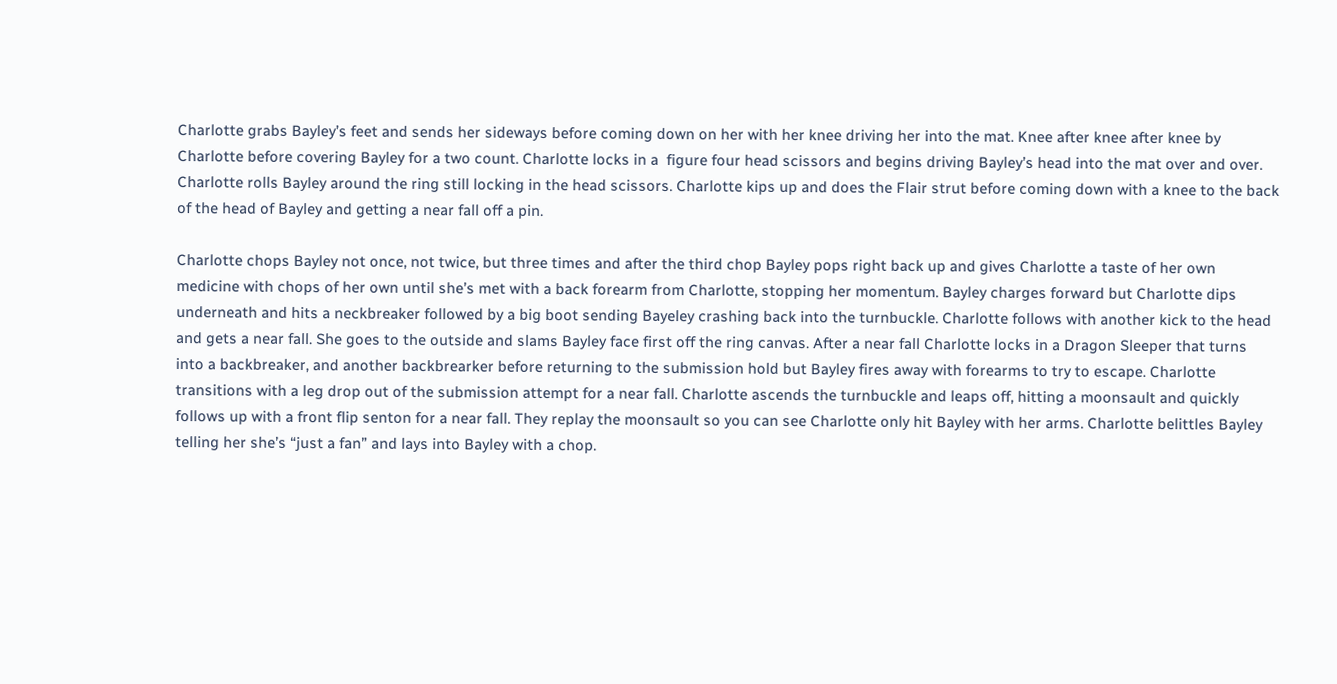Charlotte grabs Bayley’s feet and sends her sideways before coming down on her with her knee driving her into the mat. Knee after knee after knee by Charlotte before covering Bayley for a two count. Charlotte locks in a  figure four head scissors and begins driving Bayley’s head into the mat over and over. Charlotte rolls Bayley around the ring still locking in the head scissors. Charlotte kips up and does the Flair strut before coming down with a knee to the back of the head of Bayley and getting a near fall off a pin.

Charlotte chops Bayley not once, not twice, but three times and after the third chop Bayley pops right back up and gives Charlotte a taste of her own medicine with chops of her own until she’s met with a back forearm from Charlotte, stopping her momentum. Bayley charges forward but Charlotte dips underneath and hits a neckbreaker followed by a big boot sending Bayeley crashing back into the turnbuckle. Charlotte follows with another kick to the head and gets a near fall. She goes to the outside and slams Bayley face first off the ring canvas. After a near fall Charlotte locks in a Dragon Sleeper that turns into a backbreaker, and another backbrearker before returning to the submission hold but Bayley fires away with forearms to try to escape. Charlotte transitions with a leg drop out of the submission attempt for a near fall. Charlotte ascends the turnbuckle and leaps off, hitting a moonsault and quickly follows up with a front flip senton for a near fall. They replay the moonsault so you can see Charlotte only hit Bayley with her arms. Charlotte belittles Bayley telling her she’s “just a fan” and lays into Bayley with a chop.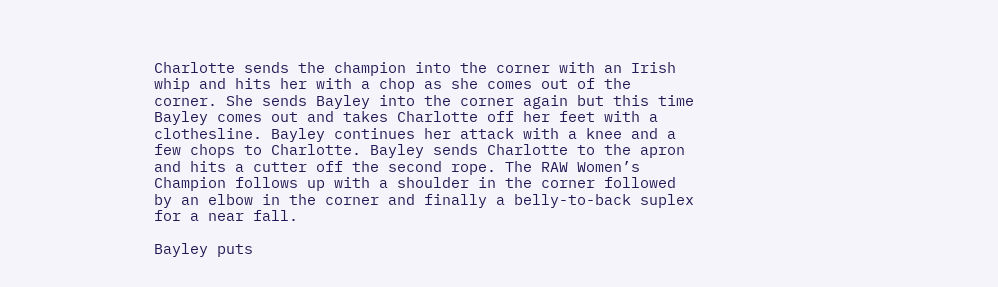Charlotte sends the champion into the corner with an Irish whip and hits her with a chop as she comes out of the corner. She sends Bayley into the corner again but this time Bayley comes out and takes Charlotte off her feet with a clothesline. Bayley continues her attack with a knee and a few chops to Charlotte. Bayley sends Charlotte to the apron and hits a cutter off the second rope. The RAW Women’s Champion follows up with a shoulder in the corner followed by an elbow in the corner and finally a belly-to-back suplex for a near fall.

Bayley puts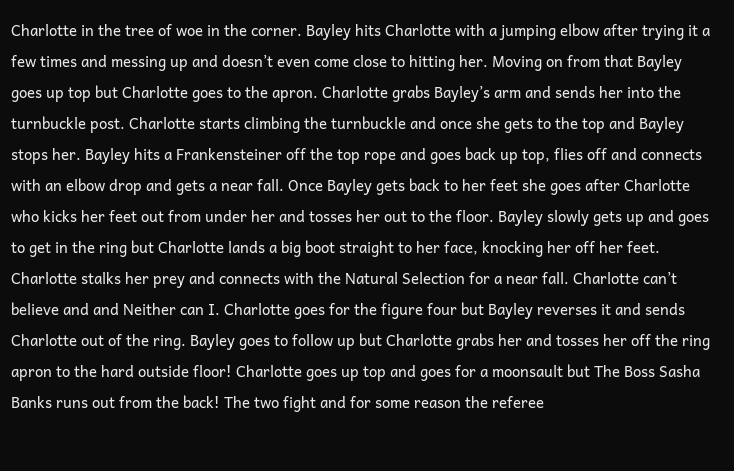Charlotte in the tree of woe in the corner. Bayley hits Charlotte with a jumping elbow after trying it a few times and messing up and doesn’t even come close to hitting her. Moving on from that Bayley goes up top but Charlotte goes to the apron. Charlotte grabs Bayley’s arm and sends her into the turnbuckle post. Charlotte starts climbing the turnbuckle and once she gets to the top and Bayley stops her. Bayley hits a Frankensteiner off the top rope and goes back up top, flies off and connects with an elbow drop and gets a near fall. Once Bayley gets back to her feet she goes after Charlotte who kicks her feet out from under her and tosses her out to the floor. Bayley slowly gets up and goes to get in the ring but Charlotte lands a big boot straight to her face, knocking her off her feet. Charlotte stalks her prey and connects with the Natural Selection for a near fall. Charlotte can’t believe and and Neither can I. Charlotte goes for the figure four but Bayley reverses it and sends Charlotte out of the ring. Bayley goes to follow up but Charlotte grabs her and tosses her off the ring apron to the hard outside floor! Charlotte goes up top and goes for a moonsault but The Boss Sasha Banks runs out from the back! The two fight and for some reason the referee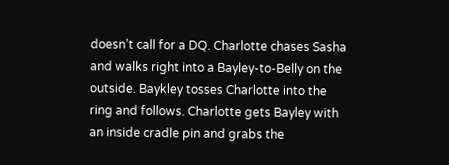doesn’t call for a DQ. Charlotte chases Sasha and walks right into a Bayley-to-Belly on the outside. Baykley tosses Charlotte into the ring and follows. Charlotte gets Bayley with an inside cradle pin and grabs the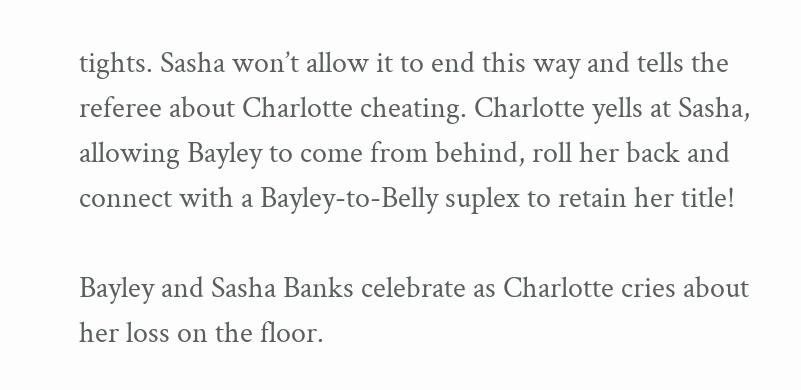tights. Sasha won’t allow it to end this way and tells the referee about Charlotte cheating. Charlotte yells at Sasha, allowing Bayley to come from behind, roll her back and connect with a Bayley-to-Belly suplex to retain her title!

Bayley and Sasha Banks celebrate as Charlotte cries about her loss on the floor.